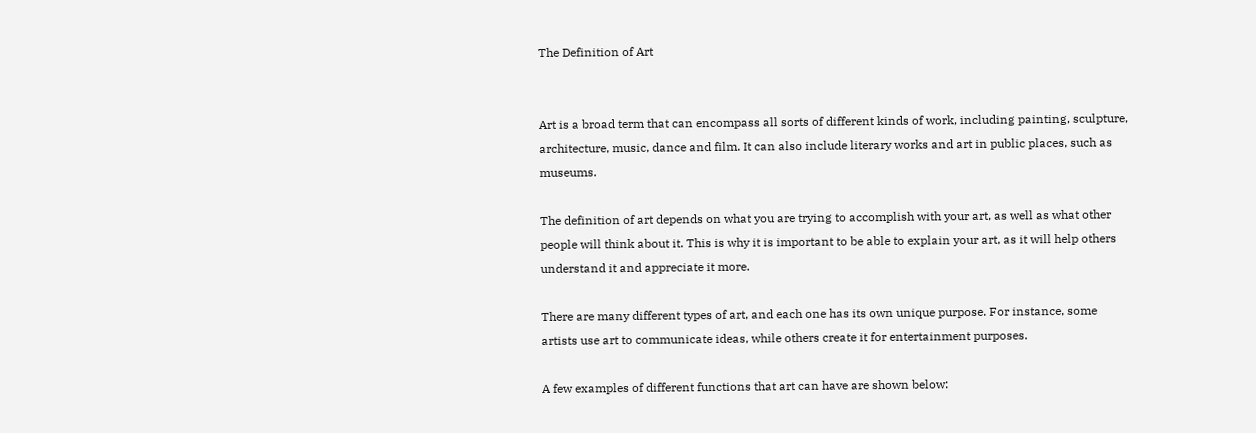The Definition of Art


Art is a broad term that can encompass all sorts of different kinds of work, including painting, sculpture, architecture, music, dance and film. It can also include literary works and art in public places, such as museums.

The definition of art depends on what you are trying to accomplish with your art, as well as what other people will think about it. This is why it is important to be able to explain your art, as it will help others understand it and appreciate it more.

There are many different types of art, and each one has its own unique purpose. For instance, some artists use art to communicate ideas, while others create it for entertainment purposes.

A few examples of different functions that art can have are shown below: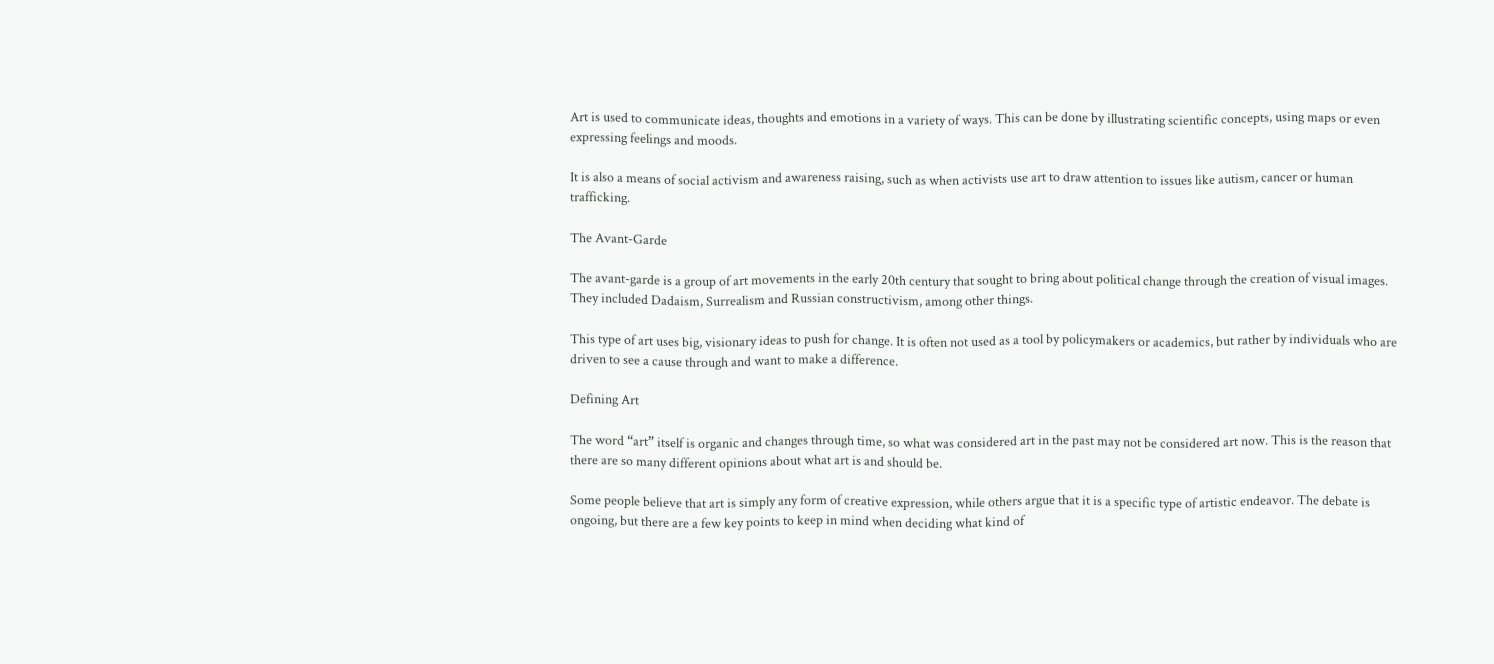Art is used to communicate ideas, thoughts and emotions in a variety of ways. This can be done by illustrating scientific concepts, using maps or even expressing feelings and moods.

It is also a means of social activism and awareness raising, such as when activists use art to draw attention to issues like autism, cancer or human trafficking.

The Avant-Garde

The avant-garde is a group of art movements in the early 20th century that sought to bring about political change through the creation of visual images. They included Dadaism, Surrealism and Russian constructivism, among other things.

This type of art uses big, visionary ideas to push for change. It is often not used as a tool by policymakers or academics, but rather by individuals who are driven to see a cause through and want to make a difference.

Defining Art

The word “art” itself is organic and changes through time, so what was considered art in the past may not be considered art now. This is the reason that there are so many different opinions about what art is and should be.

Some people believe that art is simply any form of creative expression, while others argue that it is a specific type of artistic endeavor. The debate is ongoing, but there are a few key points to keep in mind when deciding what kind of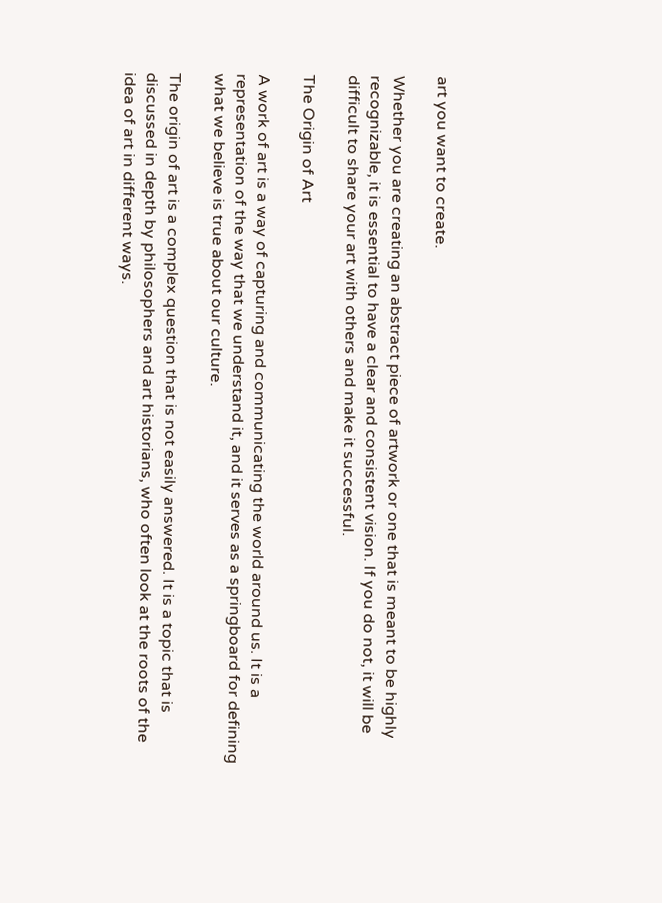art you want to create.

Whether you are creating an abstract piece of artwork or one that is meant to be highly recognizable, it is essential to have a clear and consistent vision. If you do not, it will be difficult to share your art with others and make it successful.

The Origin of Art

A work of art is a way of capturing and communicating the world around us. It is a representation of the way that we understand it, and it serves as a springboard for defining what we believe is true about our culture.

The origin of art is a complex question that is not easily answered. It is a topic that is discussed in depth by philosophers and art historians, who often look at the roots of the idea of art in different ways.